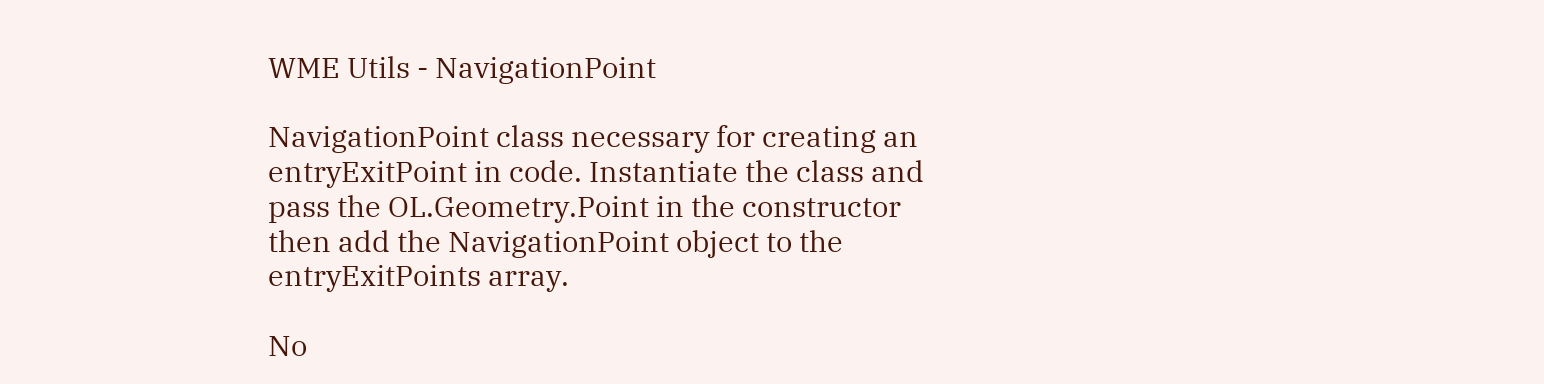WME Utils - NavigationPoint

NavigationPoint class necessary for creating an entryExitPoint in code. Instantiate the class and pass the OL.Geometry.Point in the constructor then add the NavigationPoint object to the entryExitPoints array.

No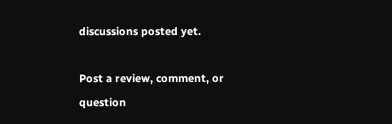discussions posted yet.

Post a review, comment, or question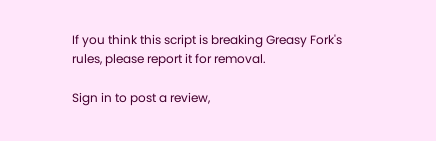If you think this script is breaking Greasy Fork's rules, please report it for removal.

Sign in to post a review,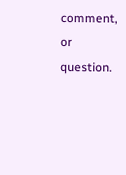comment, or question.